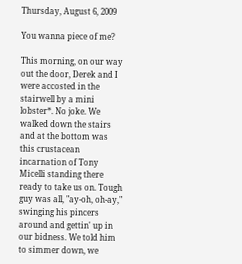Thursday, August 6, 2009

You wanna piece of me?

This morning, on our way out the door, Derek and I were accosted in the stairwell by a mini lobster*. No joke. We walked down the stairs and at the bottom was this crustacean incarnation of Tony Micelli standing there ready to take us on. Tough guy was all, "ay-oh, oh-ay," swinging his pincers around and gettin' up in our bidness. We told him to simmer down, we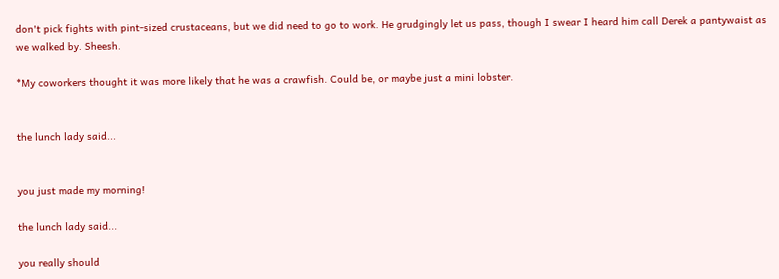don't pick fights with pint-sized crustaceans, but we did need to go to work. He grudgingly let us pass, though I swear I heard him call Derek a pantywaist as we walked by. Sheesh.

*My coworkers thought it was more likely that he was a crawfish. Could be, or maybe just a mini lobster.


the lunch lady said...


you just made my morning!

the lunch lady said...

you really should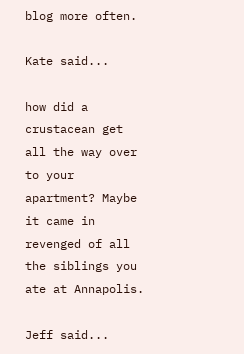blog more often.

Kate said...

how did a crustacean get all the way over to your apartment? Maybe it came in revenged of all the siblings you ate at Annapolis.

Jeff said...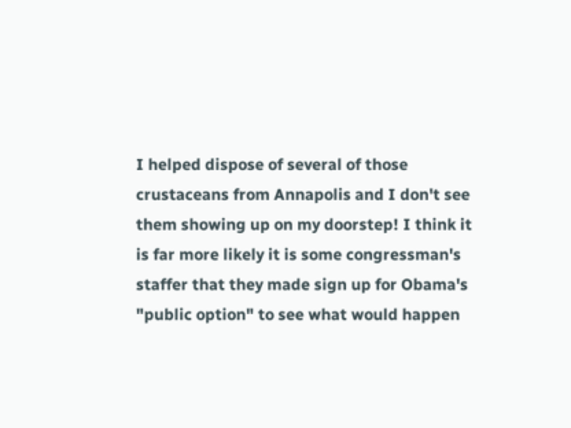I helped dispose of several of those crustaceans from Annapolis and I don't see them showing up on my doorstep! I think it is far more likely it is some congressman's staffer that they made sign up for Obama's "public option" to see what would happen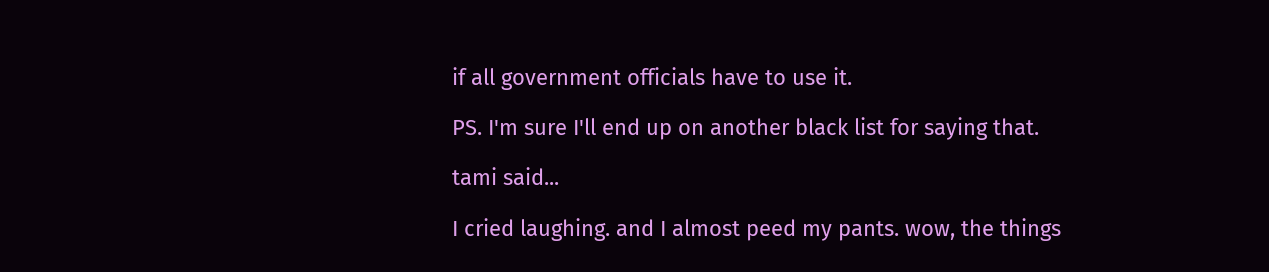if all government officials have to use it.

PS. I'm sure I'll end up on another black list for saying that.

tami said...

I cried laughing. and I almost peed my pants. wow, the things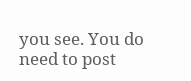you see. You do need to post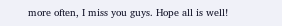more often, I miss you guys. Hope all is well!